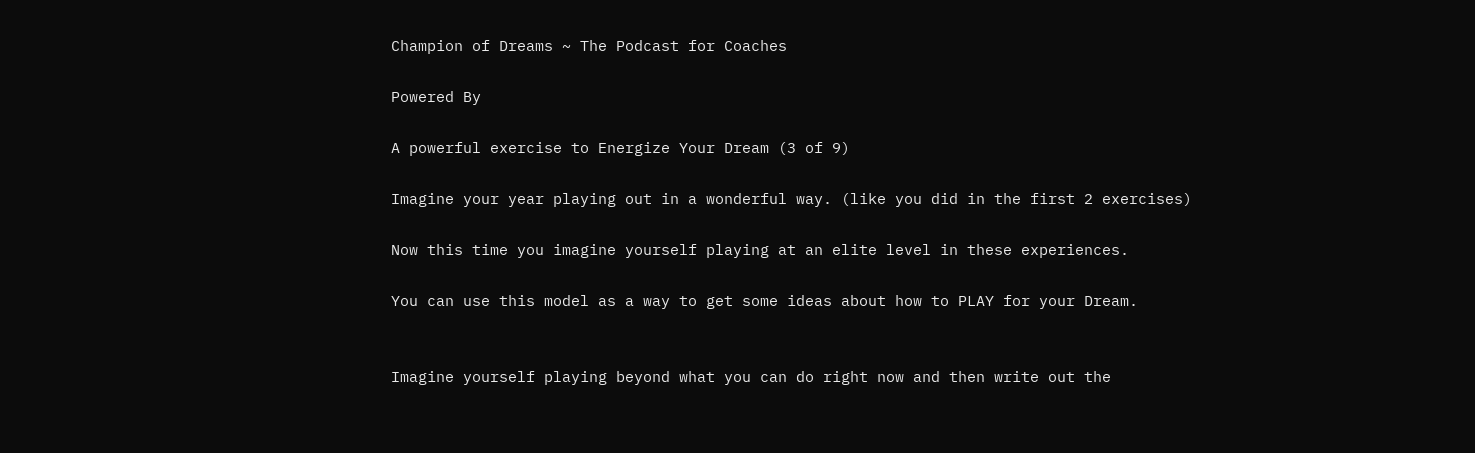Champion of Dreams ~ The Podcast for Coaches

Powered By

A powerful exercise to Energize Your Dream (3 of 9)

Imagine your year playing out in a wonderful way. (like you did in the first 2 exercises)

Now this time you imagine yourself playing at an elite level in these experiences.

You can use this model as a way to get some ideas about how to PLAY for your Dream.


Imagine yourself playing beyond what you can do right now and then write out the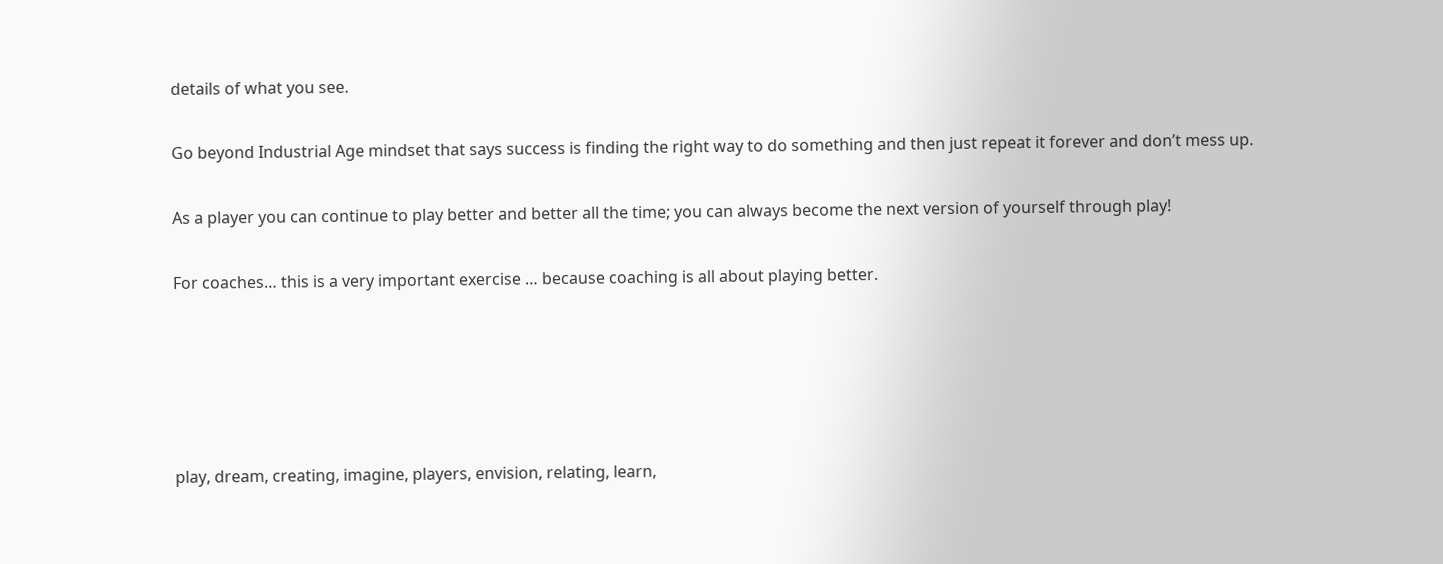details of what you see.

Go beyond Industrial Age mindset that says success is finding the right way to do something and then just repeat it forever and don’t mess up.

As a player you can continue to play better and better all the time; you can always become the next version of yourself through play!

For coaches… this is a very important exercise … because coaching is all about playing better.





play, dream, creating, imagine, players, envision, relating, learn,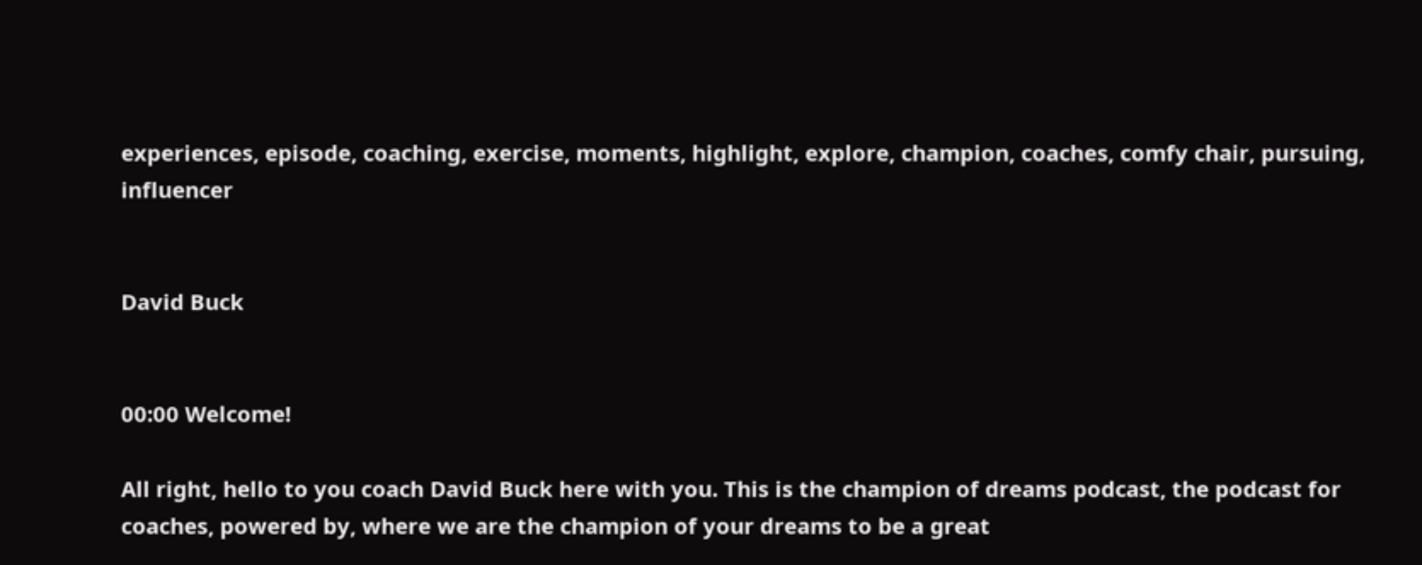experiences, episode, coaching, exercise, moments, highlight, explore, champion, coaches, comfy chair, pursuing, influencer


David Buck


00:00 Welcome!

All right, hello to you coach David Buck here with you. This is the champion of dreams podcast, the podcast for coaches, powered by, where we are the champion of your dreams to be a great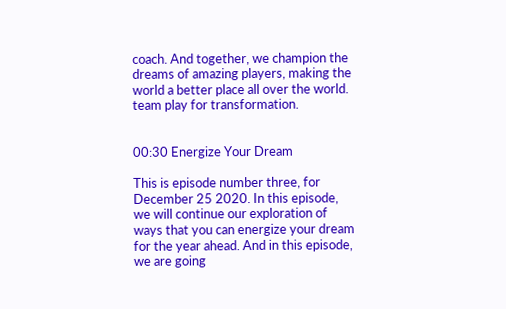coach. And together, we champion the dreams of amazing players, making the world a better place all over the world. team play for transformation.


00:30 Energize Your Dream

This is episode number three, for December 25 2020. In this episode, we will continue our exploration of ways that you can energize your dream for the year ahead. And in this episode, we are going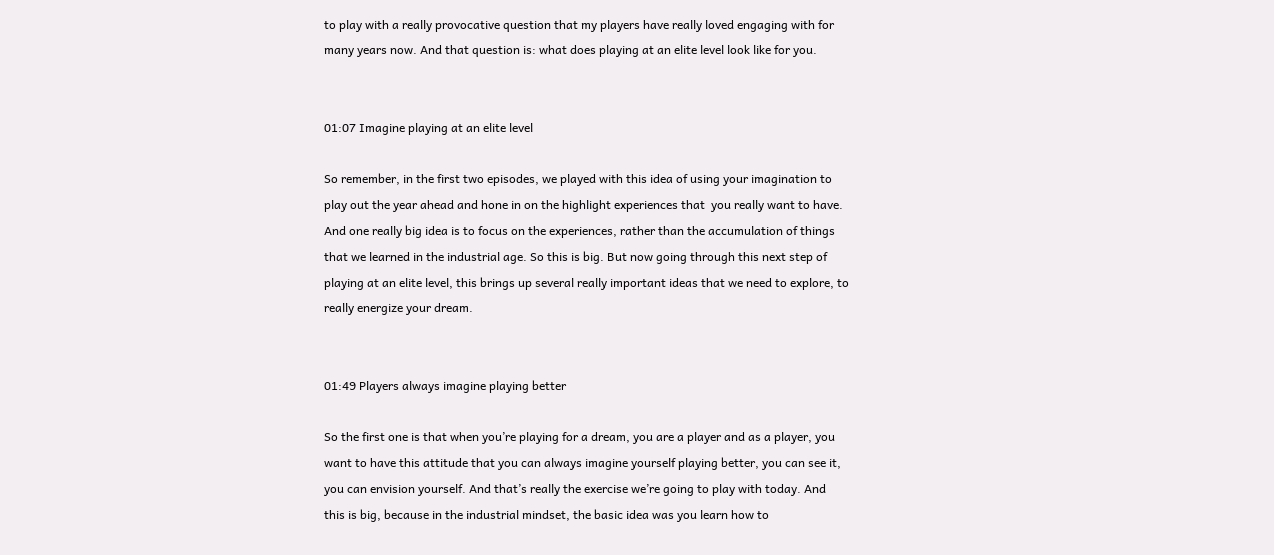to play with a really provocative question that my players have really loved engaging with for many years now. And that question is: what does playing at an elite level look like for you.


01:07 Imagine playing at an elite level

So remember, in the first two episodes, we played with this idea of using your imagination to play out the year ahead and hone in on the highlight experiences that  you really want to have. And one really big idea is to focus on the experiences, rather than the accumulation of things that we learned in the industrial age. So this is big. But now going through this next step of playing at an elite level, this brings up several really important ideas that we need to explore, to really energize your dream.


01:49 Players always imagine playing better

So the first one is that when you’re playing for a dream, you are a player and as a player, you want to have this attitude that you can always imagine yourself playing better, you can see it, you can envision yourself. And that’s really the exercise we’re going to play with today. And this is big, because in the industrial mindset, the basic idea was you learn how to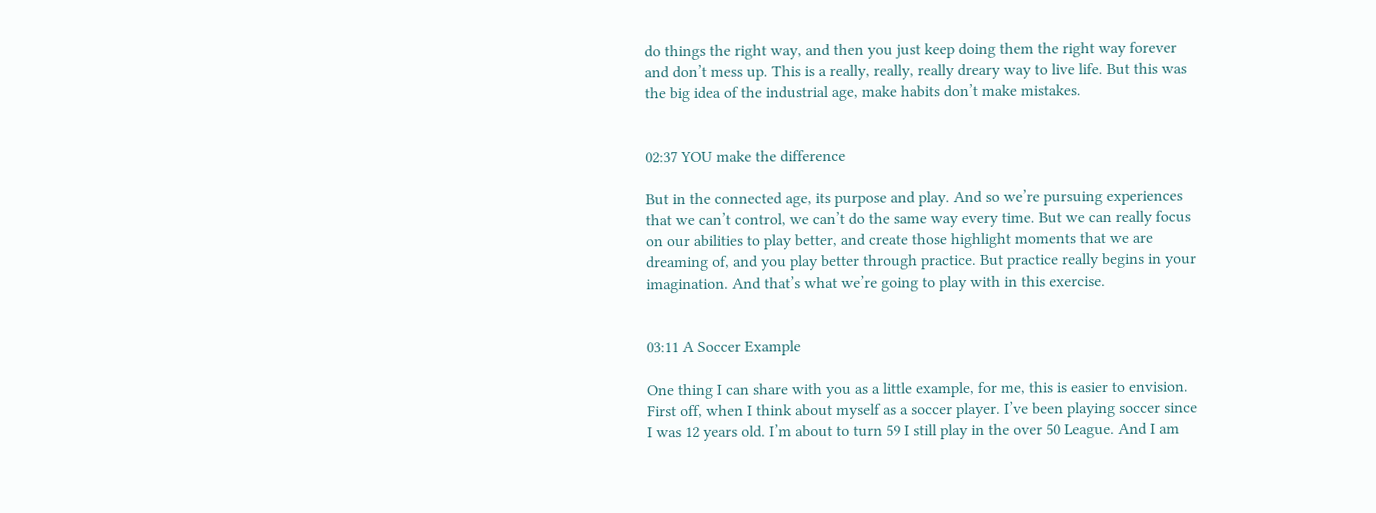do things the right way, and then you just keep doing them the right way forever and don’t mess up. This is a really, really, really dreary way to live life. But this was the big idea of the industrial age, make habits don’t make mistakes.


02:37 YOU make the difference

But in the connected age, its purpose and play. And so we’re pursuing experiences that we can’t control, we can’t do the same way every time. But we can really focus on our abilities to play better, and create those highlight moments that we are dreaming of, and you play better through practice. But practice really begins in your imagination. And that’s what we’re going to play with in this exercise.


03:11 A Soccer Example

One thing I can share with you as a little example, for me, this is easier to envision. First off, when I think about myself as a soccer player. I’ve been playing soccer since I was 12 years old. I’m about to turn 59 I still play in the over 50 League. And I am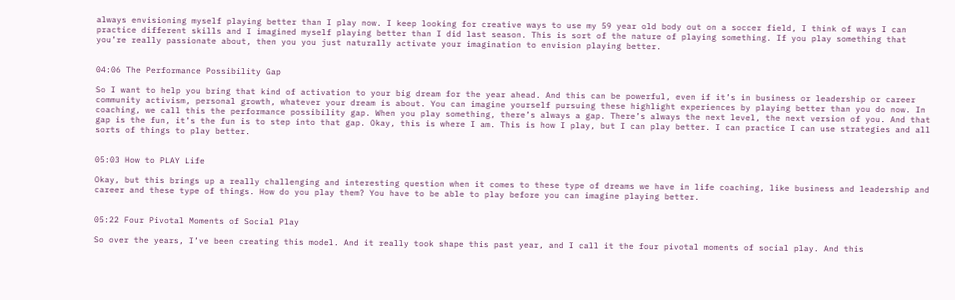always envisioning myself playing better than I play now. I keep looking for creative ways to use my 59 year old body out on a soccer field, I think of ways I can practice different skills and I imagined myself playing better than I did last season. This is sort of the nature of playing something. If you play something that you’re really passionate about, then you you just naturally activate your imagination to envision playing better.


04:06 The Performance Possibility Gap

So I want to help you bring that kind of activation to your big dream for the year ahead. And this can be powerful, even if it’s in business or leadership or career community activism, personal growth, whatever your dream is about. You can imagine yourself pursuing these highlight experiences by playing better than you do now. In coaching, we call this the performance possibility gap. When you play something, there’s always a gap. There’s always the next level, the next version of you. And that gap is the fun, it’s the fun is to step into that gap. Okay, this is where I am. This is how I play, but I can play better. I can practice I can use strategies and all sorts of things to play better.


05:03 How to PLAY Life

Okay, but this brings up a really challenging and interesting question when it comes to these type of dreams we have in life coaching, like business and leadership and career and these type of things. How do you play them? You have to be able to play before you can imagine playing better.


05:22 Four Pivotal Moments of Social Play

So over the years, I’ve been creating this model. And it really took shape this past year, and I call it the four pivotal moments of social play. And this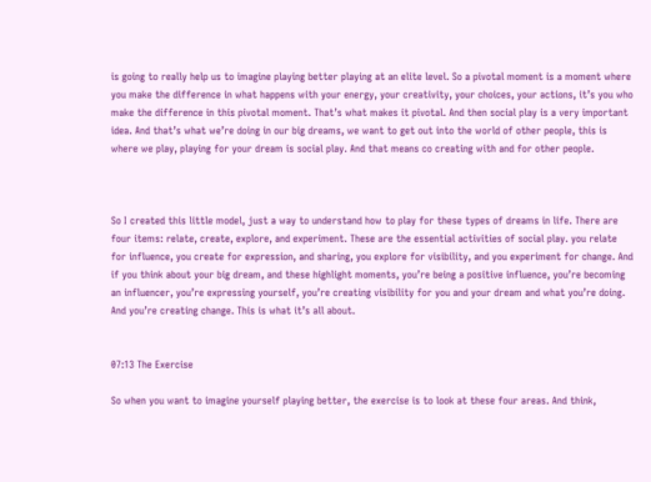is going to really help us to imagine playing better playing at an elite level. So a pivotal moment is a moment where you make the difference in what happens with your energy, your creativity, your choices, your actions, it’s you who make the difference in this pivotal moment. That’s what makes it pivotal. And then social play is a very important idea. And that’s what we’re doing in our big dreams, we want to get out into the world of other people, this is where we play, playing for your dream is social play. And that means co creating with and for other people.



So I created this little model, just a way to understand how to play for these types of dreams in life. There are four items: relate, create, explore, and experiment. These are the essential activities of social play. you relate for influence, you create for expression, and sharing, you explore for visibility, and you experiment for change. And if you think about your big dream, and these highlight moments, you’re being a positive influence, you’re becoming an influencer, you’re expressing yourself, you’re creating visibility for you and your dream and what you’re doing. And you’re creating change. This is what it’s all about.


07:13 The Exercise

So when you want to imagine yourself playing better, the exercise is to look at these four areas. And think,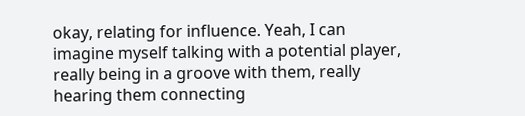okay, relating for influence. Yeah, I can imagine myself talking with a potential player, really being in a groove with them, really hearing them connecting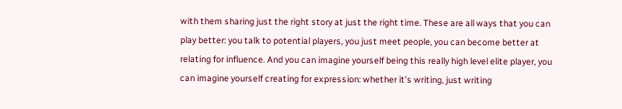with them sharing just the right story at just the right time. These are all ways that you can play better: you talk to potential players, you just meet people, you can become better at relating for influence. And you can imagine yourself being this really high level elite player, you can imagine yourself creating for expression: whether it’s writing, just writing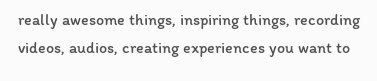really awesome things, inspiring things, recording videos, audios, creating experiences you want to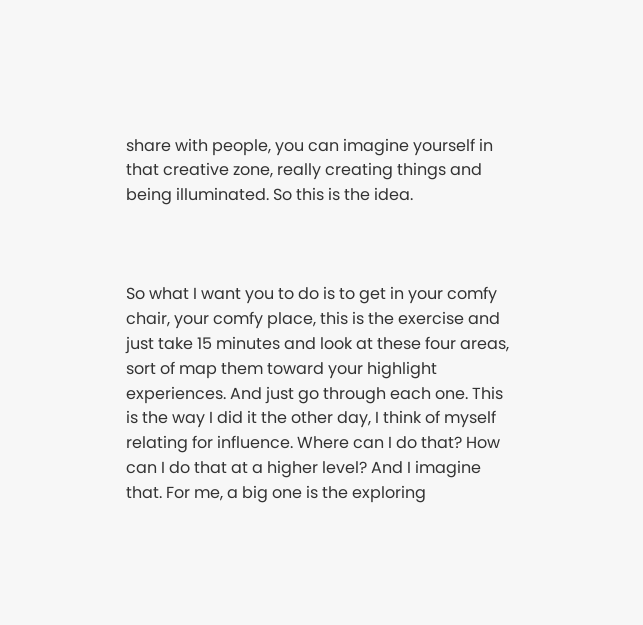share with people, you can imagine yourself in that creative zone, really creating things and being illuminated. So this is the idea.



So what I want you to do is to get in your comfy chair, your comfy place, this is the exercise and just take 15 minutes and look at these four areas, sort of map them toward your highlight experiences. And just go through each one. This is the way I did it the other day, I think of myself relating for influence. Where can I do that? How can I do that at a higher level? And I imagine that. For me, a big one is the exploring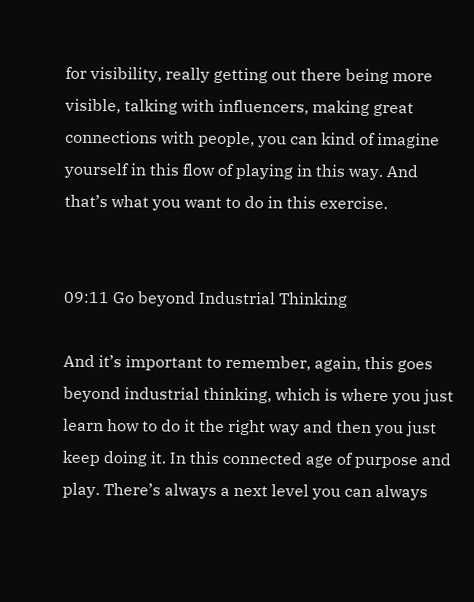for visibility, really getting out there being more visible, talking with influencers, making great connections with people, you can kind of imagine yourself in this flow of playing in this way. And that’s what you want to do in this exercise.


09:11 Go beyond Industrial Thinking

And it’s important to remember, again, this goes beyond industrial thinking, which is where you just learn how to do it the right way and then you just keep doing it. In this connected age of purpose and play. There’s always a next level you can always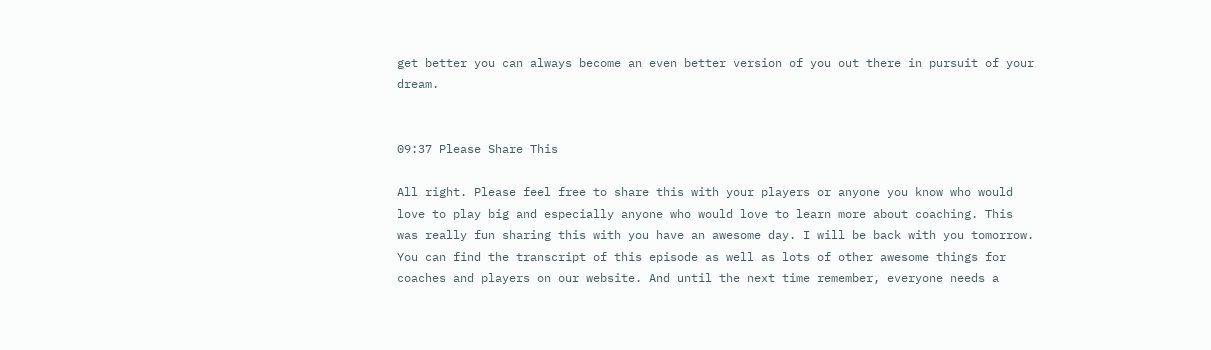get better you can always become an even better version of you out there in pursuit of your dream.


09:37 Please Share This

All right. Please feel free to share this with your players or anyone you know who would love to play big and especially anyone who would love to learn more about coaching. This was really fun sharing this with you have an awesome day. I will be back with you tomorrow. You can find the transcript of this episode as well as lots of other awesome things for coaches and players on our website. And until the next time remember, everyone needs a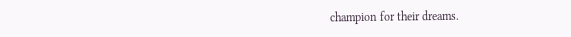champion for their dreams.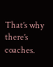That’s why there’s coaches.